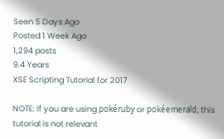Seen 5 Days Ago
Posted 1 Week Ago
1,294 posts
9.4 Years
XSE Scripting Tutorial for 2017

NOTE: If you are using pokéruby or pokéemerald, this tutorial is not relevant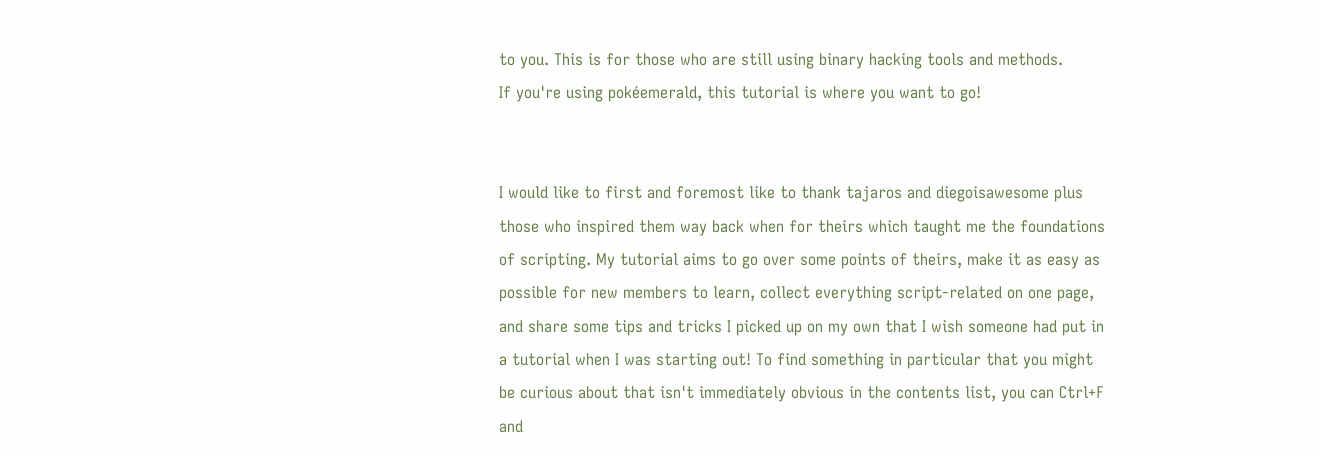to you. This is for those who are still using binary hacking tools and methods.
If you're using pokéemerald, this tutorial is where you want to go!


I would like to first and foremost like to thank tajaros and diegoisawesome plus those who inspired them way back when for theirs which taught me the foundations of scripting. My tutorial aims to go over some points of theirs, make it as easy as possible for new members to learn, collect everything script-related on one page, and share some tips and tricks I picked up on my own that I wish someone had put in a tutorial when I was starting out! To find something in particular that you might be curious about that isn't immediately obvious in the contents list, you can Ctrl+F and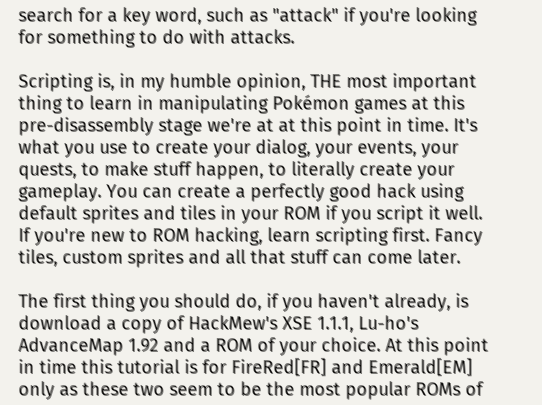search for a key word, such as "attack" if you're looking for something to do with attacks.

Scripting is, in my humble opinion, THE most important thing to learn in manipulating Pokémon games at this pre-disassembly stage we're at at this point in time. It's what you use to create your dialog, your events, your quests, to make stuff happen, to literally create your gameplay. You can create a perfectly good hack using default sprites and tiles in your ROM if you script it well. If you're new to ROM hacking, learn scripting first. Fancy tiles, custom sprites and all that stuff can come later.

The first thing you should do, if you haven't already, is download a copy of HackMew's XSE 1.1.1, Lu-ho's AdvanceMap 1.92 and a ROM of your choice. At this point in time this tutorial is for FireRed[FR] and Emerald[EM] only as these two seem to be the most popular ROMs of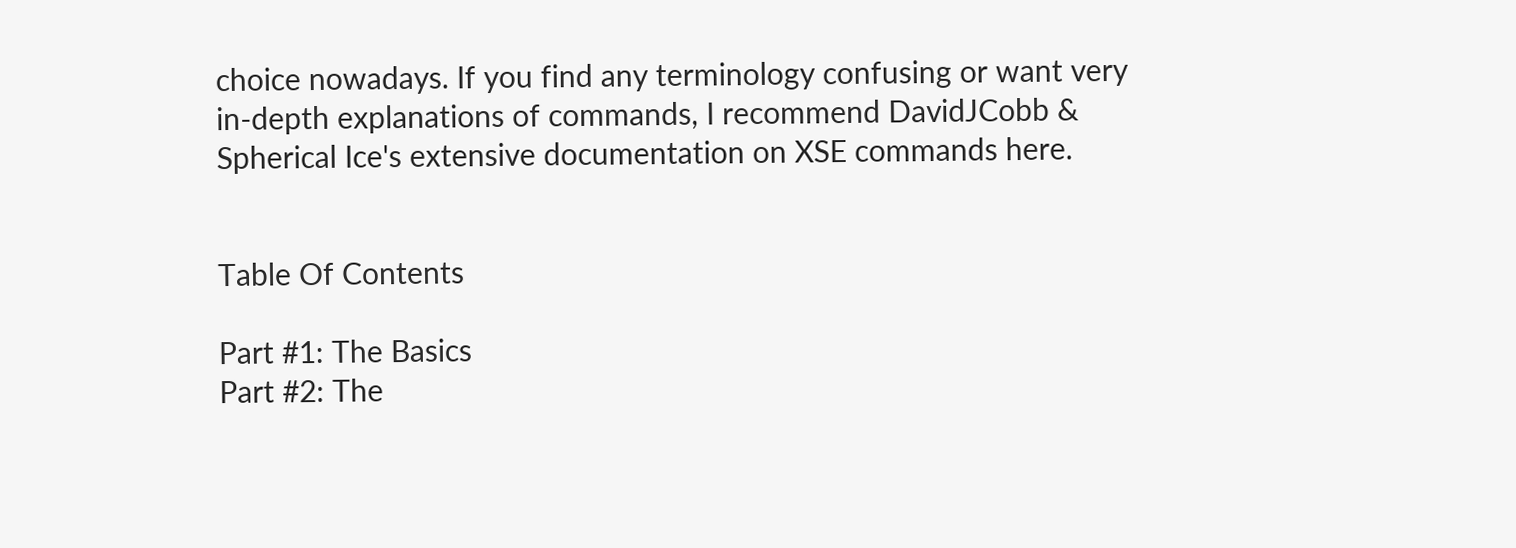choice nowadays. If you find any terminology confusing or want very in-depth explanations of commands, I recommend DavidJCobb & Spherical Ice's extensive documentation on XSE commands here.


Table Of Contents

Part #1: The Basics
Part #2: The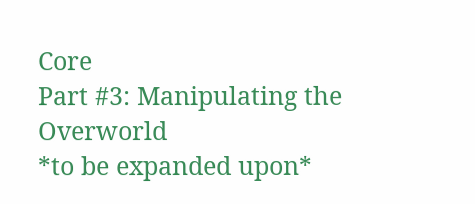Core
Part #3: Manipulating the Overworld
*to be expanded upon*